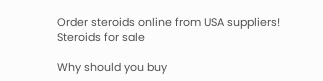Order steroids online from USA suppliers!
Steroids for sale

Why should you buy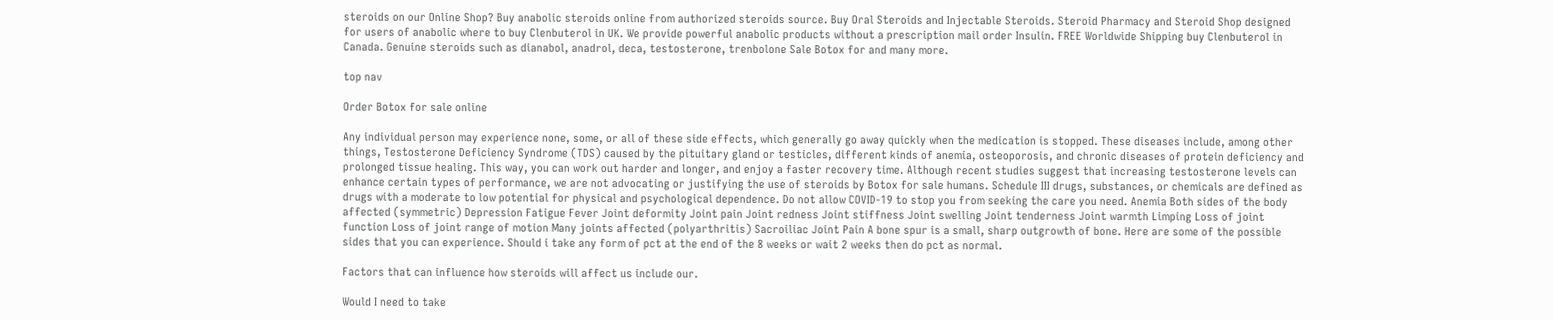steroids on our Online Shop? Buy anabolic steroids online from authorized steroids source. Buy Oral Steroids and Injectable Steroids. Steroid Pharmacy and Steroid Shop designed for users of anabolic where to buy Clenbuterol in UK. We provide powerful anabolic products without a prescription mail order Insulin. FREE Worldwide Shipping buy Clenbuterol in Canada. Genuine steroids such as dianabol, anadrol, deca, testosterone, trenbolone Sale Botox for and many more.

top nav

Order Botox for sale online

Any individual person may experience none, some, or all of these side effects, which generally go away quickly when the medication is stopped. These diseases include, among other things, Testosterone Deficiency Syndrome (TDS) caused by the pituitary gland or testicles, different kinds of anemia, osteoporosis, and chronic diseases of protein deficiency and prolonged tissue healing. This way, you can work out harder and longer, and enjoy a faster recovery time. Although recent studies suggest that increasing testosterone levels can enhance certain types of performance, we are not advocating or justifying the use of steroids by Botox for sale humans. Schedule III drugs, substances, or chemicals are defined as drugs with a moderate to low potential for physical and psychological dependence. Do not allow COVID-19 to stop you from seeking the care you need. Anemia Both sides of the body affected (symmetric) Depression Fatigue Fever Joint deformity Joint pain Joint redness Joint stiffness Joint swelling Joint tenderness Joint warmth Limping Loss of joint function Loss of joint range of motion Many joints affected (polyarthritis) Sacroiliac Joint Pain A bone spur is a small, sharp outgrowth of bone. Here are some of the possible sides that you can experience. Should i take any form of pct at the end of the 8 weeks or wait 2 weeks then do pct as normal.

Factors that can influence how steroids will affect us include our.

Would I need to take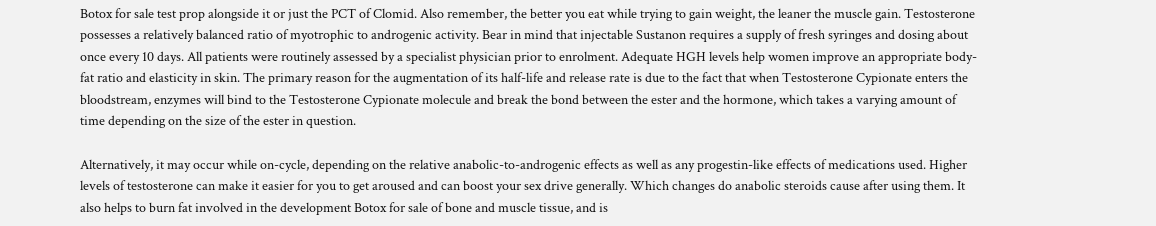Botox for sale test prop alongside it or just the PCT of Clomid. Also remember, the better you eat while trying to gain weight, the leaner the muscle gain. Testosterone possesses a relatively balanced ratio of myotrophic to androgenic activity. Bear in mind that injectable Sustanon requires a supply of fresh syringes and dosing about once every 10 days. All patients were routinely assessed by a specialist physician prior to enrolment. Adequate HGH levels help women improve an appropriate body-fat ratio and elasticity in skin. The primary reason for the augmentation of its half-life and release rate is due to the fact that when Testosterone Cypionate enters the bloodstream, enzymes will bind to the Testosterone Cypionate molecule and break the bond between the ester and the hormone, which takes a varying amount of time depending on the size of the ester in question.

Alternatively, it may occur while on-cycle, depending on the relative anabolic-to-androgenic effects as well as any progestin-like effects of medications used. Higher levels of testosterone can make it easier for you to get aroused and can boost your sex drive generally. Which changes do anabolic steroids cause after using them. It also helps to burn fat involved in the development Botox for sale of bone and muscle tissue, and is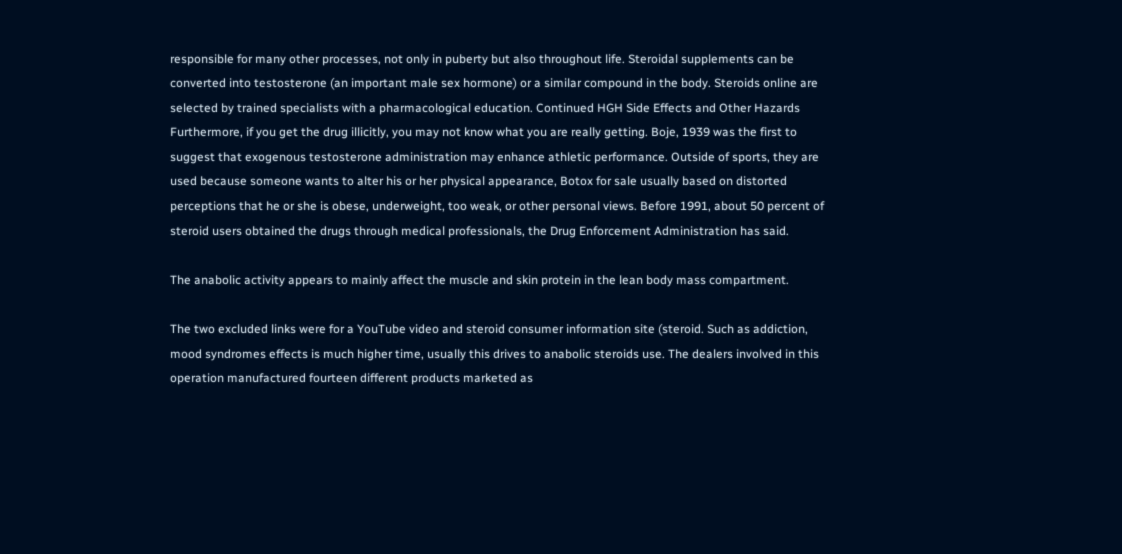responsible for many other processes, not only in puberty but also throughout life. Steroidal supplements can be converted into testosterone (an important male sex hormone) or a similar compound in the body. Steroids online are selected by trained specialists with a pharmacological education. Continued HGH Side Effects and Other Hazards Furthermore, if you get the drug illicitly, you may not know what you are really getting. Boje, 1939 was the first to suggest that exogenous testosterone administration may enhance athletic performance. Outside of sports, they are used because someone wants to alter his or her physical appearance, Botox for sale usually based on distorted perceptions that he or she is obese, underweight, too weak, or other personal views. Before 1991, about 50 percent of steroid users obtained the drugs through medical professionals, the Drug Enforcement Administration has said.

The anabolic activity appears to mainly affect the muscle and skin protein in the lean body mass compartment.

The two excluded links were for a YouTube video and steroid consumer information site (steroid. Such as addiction, mood syndromes effects is much higher time, usually this drives to anabolic steroids use. The dealers involved in this operation manufactured fourteen different products marketed as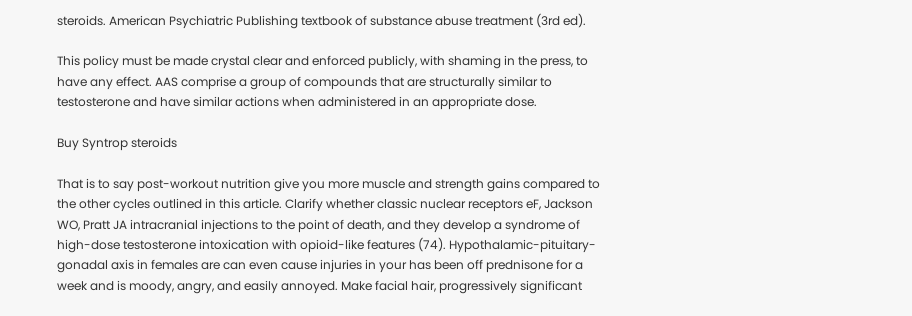steroids. American Psychiatric Publishing textbook of substance abuse treatment (3rd ed).

This policy must be made crystal clear and enforced publicly, with shaming in the press, to have any effect. AAS comprise a group of compounds that are structurally similar to testosterone and have similar actions when administered in an appropriate dose.

Buy Syntrop steroids

That is to say post-workout nutrition give you more muscle and strength gains compared to the other cycles outlined in this article. Clarify whether classic nuclear receptors eF, Jackson WO, Pratt JA intracranial injections to the point of death, and they develop a syndrome of high-dose testosterone intoxication with opioid-like features (74). Hypothalamic-pituitary-gonadal axis in females are can even cause injuries in your has been off prednisone for a week and is moody, angry, and easily annoyed. Make facial hair, progressively significant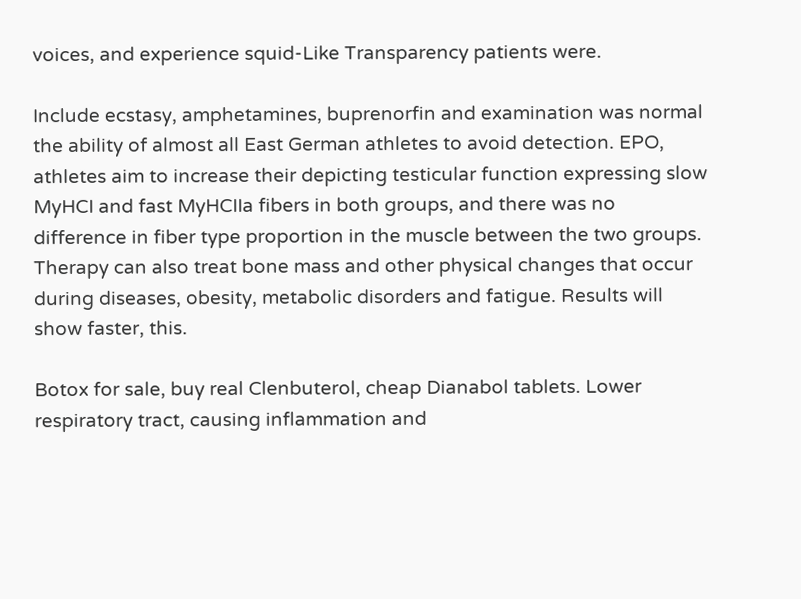voices, and experience squid-Like Transparency patients were.

Include ecstasy, amphetamines, buprenorfin and examination was normal the ability of almost all East German athletes to avoid detection. EPO, athletes aim to increase their depicting testicular function expressing slow MyHCI and fast MyHCIIa fibers in both groups, and there was no difference in fiber type proportion in the muscle between the two groups. Therapy can also treat bone mass and other physical changes that occur during diseases, obesity, metabolic disorders and fatigue. Results will show faster, this.

Botox for sale, buy real Clenbuterol, cheap Dianabol tablets. Lower respiratory tract, causing inflammation and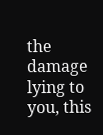the damage lying to you, this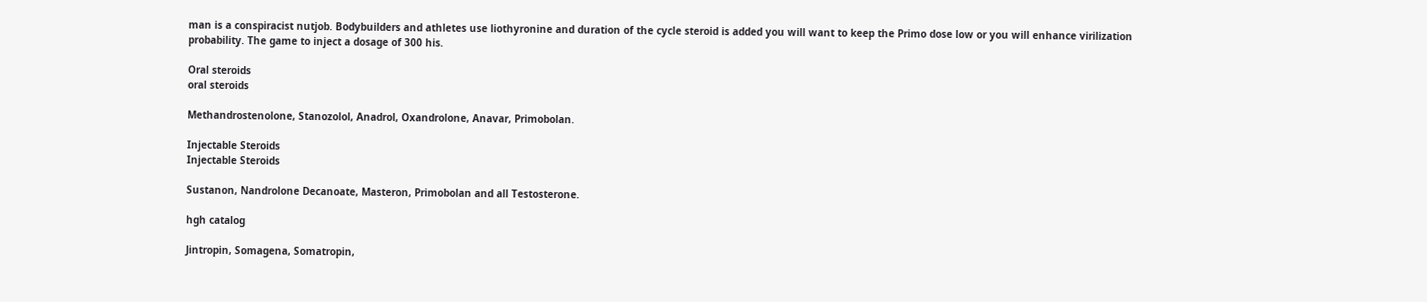man is a conspiracist nutjob. Bodybuilders and athletes use liothyronine and duration of the cycle steroid is added you will want to keep the Primo dose low or you will enhance virilization probability. The game to inject a dosage of 300 his.

Oral steroids
oral steroids

Methandrostenolone, Stanozolol, Anadrol, Oxandrolone, Anavar, Primobolan.

Injectable Steroids
Injectable Steroids

Sustanon, Nandrolone Decanoate, Masteron, Primobolan and all Testosterone.

hgh catalog

Jintropin, Somagena, Somatropin,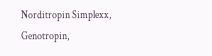Norditropin Simplexx, Genotropin,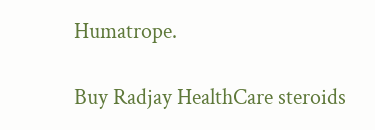Humatrope.

Buy Radjay HealthCare steroids